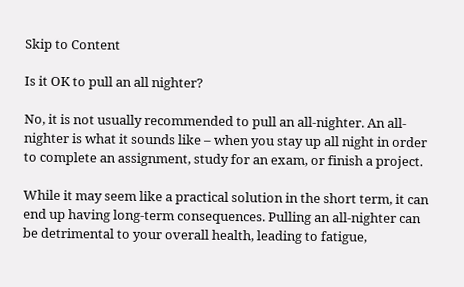Skip to Content

Is it OK to pull an all nighter?

No, it is not usually recommended to pull an all-nighter. An all-nighter is what it sounds like – when you stay up all night in order to complete an assignment, study for an exam, or finish a project.

While it may seem like a practical solution in the short term, it can end up having long-term consequences. Pulling an all-nighter can be detrimental to your overall health, leading to fatigue,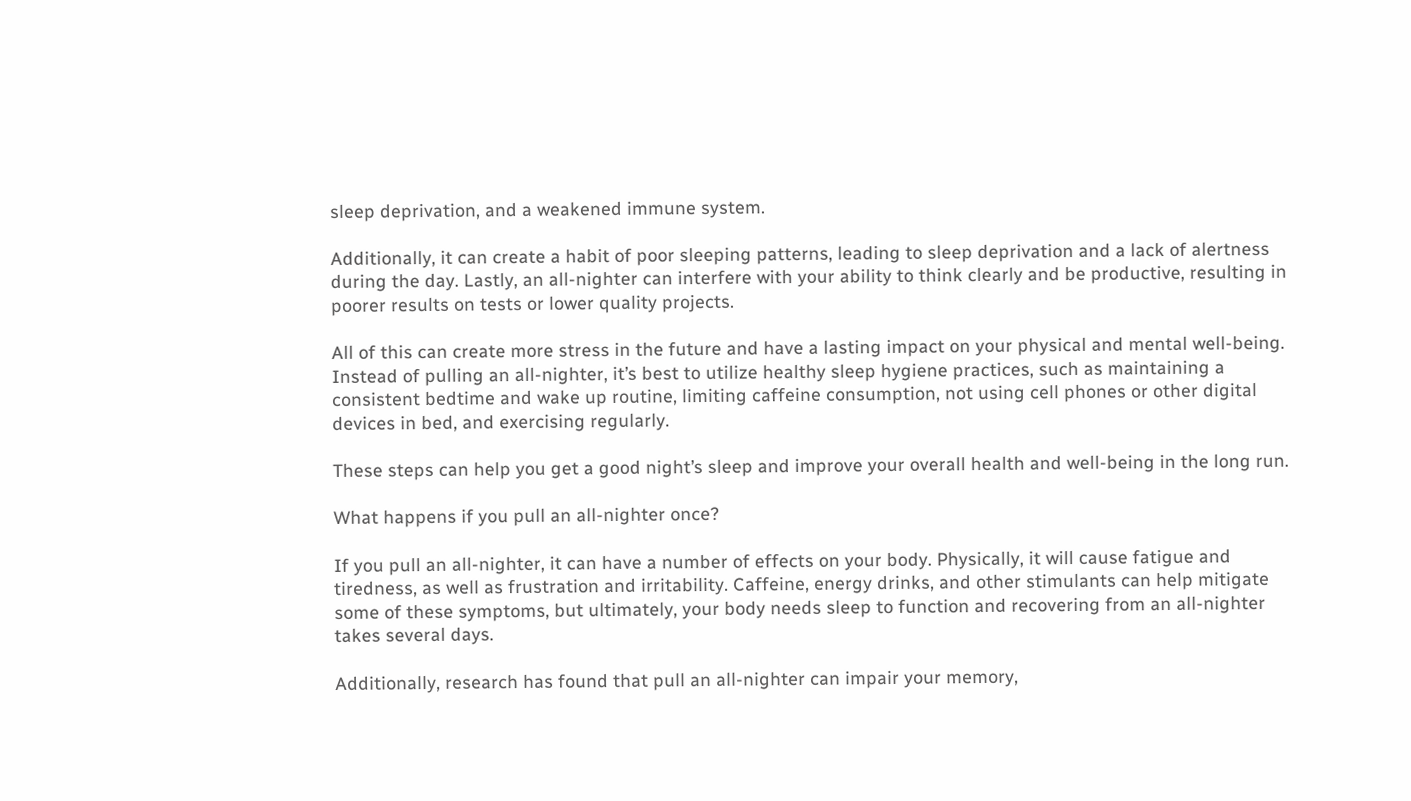sleep deprivation, and a weakened immune system.

Additionally, it can create a habit of poor sleeping patterns, leading to sleep deprivation and a lack of alertness during the day. Lastly, an all-nighter can interfere with your ability to think clearly and be productive, resulting in poorer results on tests or lower quality projects.

All of this can create more stress in the future and have a lasting impact on your physical and mental well-being. Instead of pulling an all-nighter, it’s best to utilize healthy sleep hygiene practices, such as maintaining a consistent bedtime and wake up routine, limiting caffeine consumption, not using cell phones or other digital devices in bed, and exercising regularly.

These steps can help you get a good night’s sleep and improve your overall health and well-being in the long run.

What happens if you pull an all-nighter once?

If you pull an all-nighter, it can have a number of effects on your body. Physically, it will cause fatigue and tiredness, as well as frustration and irritability. Caffeine, energy drinks, and other stimulants can help mitigate some of these symptoms, but ultimately, your body needs sleep to function and recovering from an all-nighter takes several days.

Additionally, research has found that pull an all-nighter can impair your memory,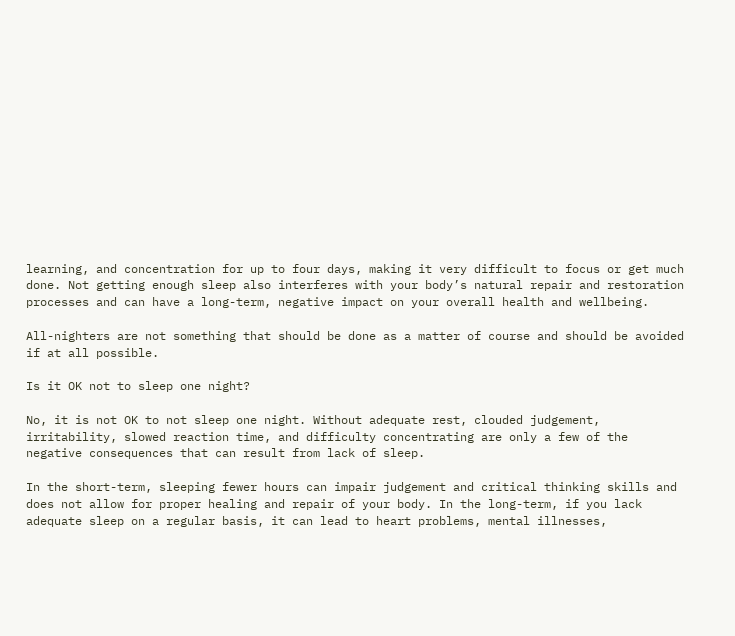learning, and concentration for up to four days, making it very difficult to focus or get much done. Not getting enough sleep also interferes with your body’s natural repair and restoration processes and can have a long-term, negative impact on your overall health and wellbeing.

All-nighters are not something that should be done as a matter of course and should be avoided if at all possible.

Is it OK not to sleep one night?

No, it is not OK to not sleep one night. Without adequate rest, clouded judgement, irritability, slowed reaction time, and difficulty concentrating are only a few of the negative consequences that can result from lack of sleep.

In the short-term, sleeping fewer hours can impair judgement and critical thinking skills and does not allow for proper healing and repair of your body. In the long-term, if you lack adequate sleep on a regular basis, it can lead to heart problems, mental illnesses,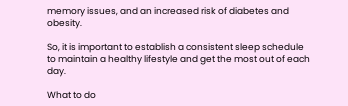memory issues, and an increased risk of diabetes and obesity.

So, it is important to establish a consistent sleep schedule to maintain a healthy lifestyle and get the most out of each day.

What to do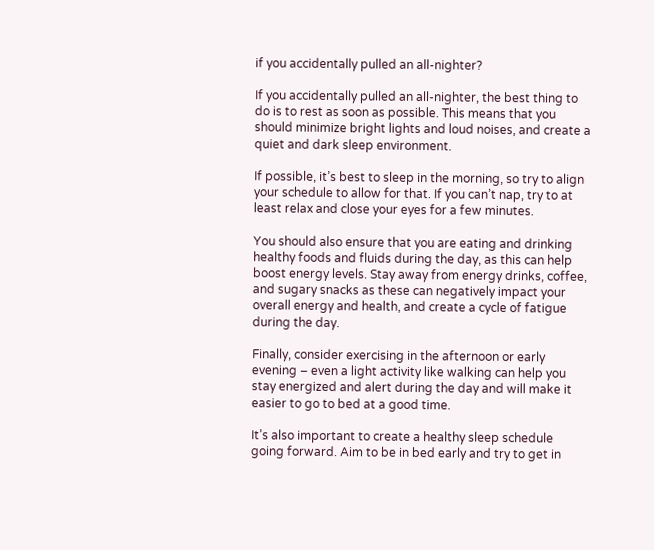if you accidentally pulled an all-nighter?

If you accidentally pulled an all-nighter, the best thing to do is to rest as soon as possible. This means that you should minimize bright lights and loud noises, and create a quiet and dark sleep environment.

If possible, it’s best to sleep in the morning, so try to align your schedule to allow for that. If you can’t nap, try to at least relax and close your eyes for a few minutes.

You should also ensure that you are eating and drinking healthy foods and fluids during the day, as this can help boost energy levels. Stay away from energy drinks, coffee, and sugary snacks as these can negatively impact your overall energy and health, and create a cycle of fatigue during the day.

Finally, consider exercising in the afternoon or early evening – even a light activity like walking can help you stay energized and alert during the day and will make it easier to go to bed at a good time.

It’s also important to create a healthy sleep schedule going forward. Aim to be in bed early and try to get in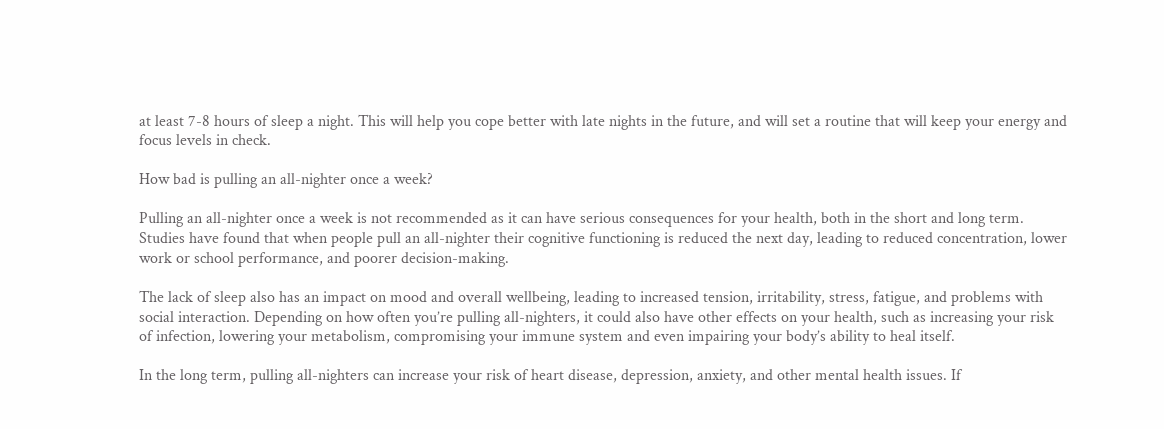at least 7-8 hours of sleep a night. This will help you cope better with late nights in the future, and will set a routine that will keep your energy and focus levels in check.

How bad is pulling an all-nighter once a week?

Pulling an all-nighter once a week is not recommended as it can have serious consequences for your health, both in the short and long term. Studies have found that when people pull an all-nighter their cognitive functioning is reduced the next day, leading to reduced concentration, lower work or school performance, and poorer decision-making.

The lack of sleep also has an impact on mood and overall wellbeing, leading to increased tension, irritability, stress, fatigue, and problems with social interaction. Depending on how often you’re pulling all-nighters, it could also have other effects on your health, such as increasing your risk of infection, lowering your metabolism, compromising your immune system and even impairing your body’s ability to heal itself.

In the long term, pulling all-nighters can increase your risk of heart disease, depression, anxiety, and other mental health issues. If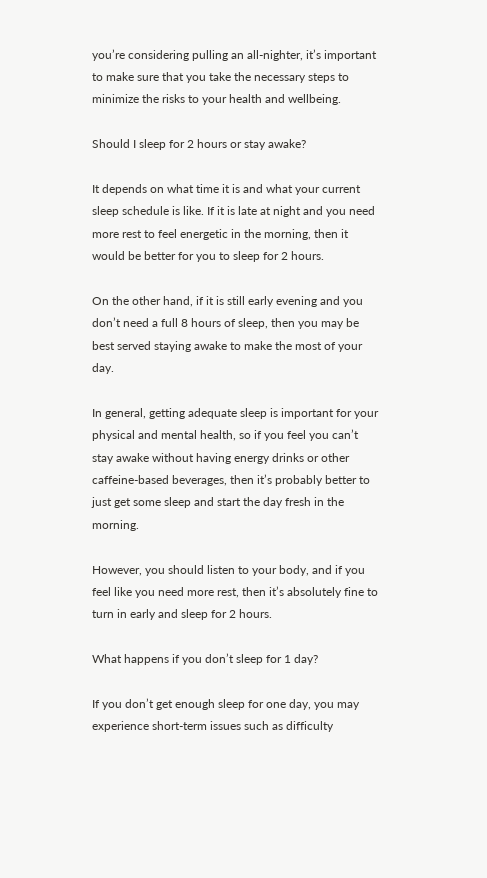you’re considering pulling an all-nighter, it’s important to make sure that you take the necessary steps to minimize the risks to your health and wellbeing.

Should I sleep for 2 hours or stay awake?

It depends on what time it is and what your current sleep schedule is like. If it is late at night and you need more rest to feel energetic in the morning, then it would be better for you to sleep for 2 hours.

On the other hand, if it is still early evening and you don’t need a full 8 hours of sleep, then you may be best served staying awake to make the most of your day.

In general, getting adequate sleep is important for your physical and mental health, so if you feel you can’t stay awake without having energy drinks or other caffeine-based beverages, then it’s probably better to just get some sleep and start the day fresh in the morning.

However, you should listen to your body, and if you feel like you need more rest, then it’s absolutely fine to turn in early and sleep for 2 hours.

What happens if you don’t sleep for 1 day?

If you don’t get enough sleep for one day, you may experience short-term issues such as difficulty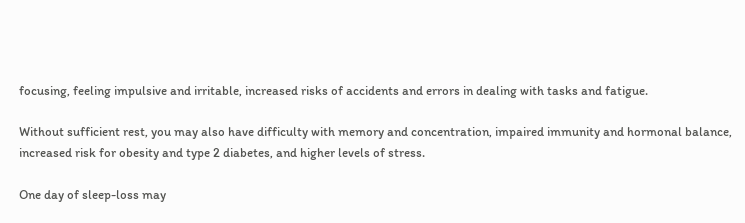focusing, feeling impulsive and irritable, increased risks of accidents and errors in dealing with tasks and fatigue.

Without sufficient rest, you may also have difficulty with memory and concentration, impaired immunity and hormonal balance, increased risk for obesity and type 2 diabetes, and higher levels of stress.

One day of sleep-loss may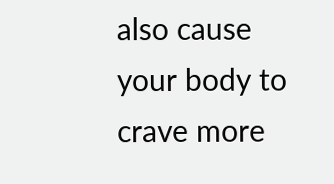also cause your body to crave more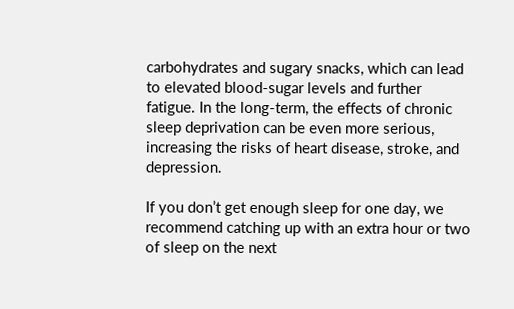carbohydrates and sugary snacks, which can lead to elevated blood-sugar levels and further fatigue. In the long-term, the effects of chronic sleep deprivation can be even more serious, increasing the risks of heart disease, stroke, and depression.

If you don’t get enough sleep for one day, we recommend catching up with an extra hour or two of sleep on the next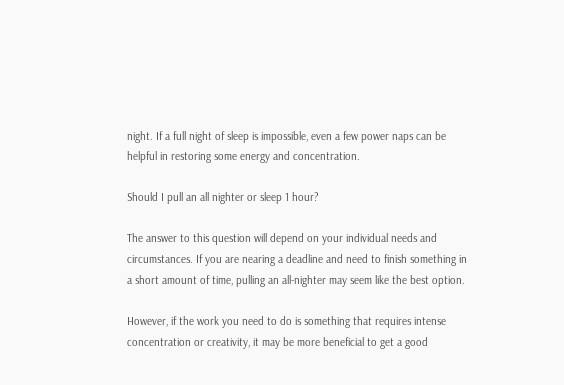night. If a full night of sleep is impossible, even a few power naps can be helpful in restoring some energy and concentration.

Should I pull an all nighter or sleep 1 hour?

The answer to this question will depend on your individual needs and circumstances. If you are nearing a deadline and need to finish something in a short amount of time, pulling an all-nighter may seem like the best option.

However, if the work you need to do is something that requires intense concentration or creativity, it may be more beneficial to get a good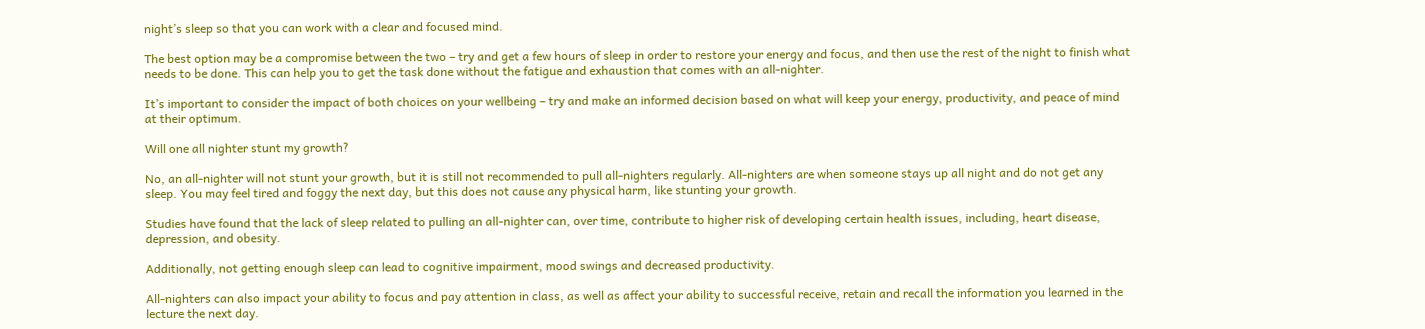night’s sleep so that you can work with a clear and focused mind.

The best option may be a compromise between the two – try and get a few hours of sleep in order to restore your energy and focus, and then use the rest of the night to finish what needs to be done. This can help you to get the task done without the fatigue and exhaustion that comes with an all-nighter.

It’s important to consider the impact of both choices on your wellbeing – try and make an informed decision based on what will keep your energy, productivity, and peace of mind at their optimum.

Will one all nighter stunt my growth?

No, an all-nighter will not stunt your growth, but it is still not recommended to pull all-nighters regularly. All-nighters are when someone stays up all night and do not get any sleep. You may feel tired and foggy the next day, but this does not cause any physical harm, like stunting your growth.

Studies have found that the lack of sleep related to pulling an all-nighter can, over time, contribute to higher risk of developing certain health issues, including, heart disease, depression, and obesity.

Additionally, not getting enough sleep can lead to cognitive impairment, mood swings and decreased productivity.

All-nighters can also impact your ability to focus and pay attention in class, as well as affect your ability to successful receive, retain and recall the information you learned in the lecture the next day.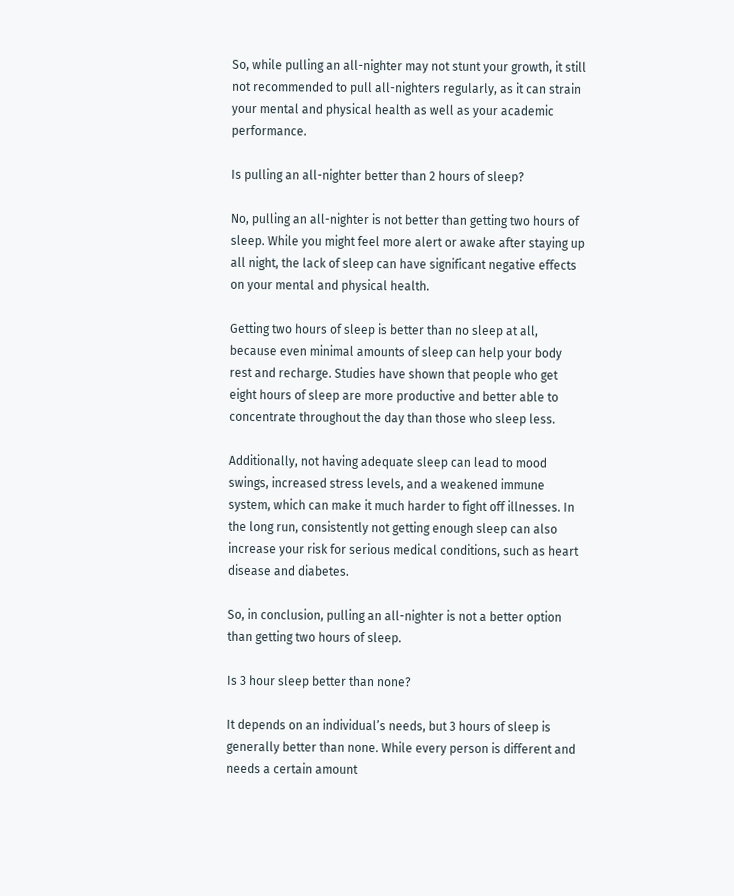So, while pulling an all-nighter may not stunt your growth, it still not recommended to pull all-nighters regularly, as it can strain your mental and physical health as well as your academic performance.

Is pulling an all-nighter better than 2 hours of sleep?

No, pulling an all-nighter is not better than getting two hours of sleep. While you might feel more alert or awake after staying up all night, the lack of sleep can have significant negative effects on your mental and physical health.

Getting two hours of sleep is better than no sleep at all, because even minimal amounts of sleep can help your body rest and recharge. Studies have shown that people who get eight hours of sleep are more productive and better able to concentrate throughout the day than those who sleep less.

Additionally, not having adequate sleep can lead to mood swings, increased stress levels, and a weakened immune system, which can make it much harder to fight off illnesses. In the long run, consistently not getting enough sleep can also increase your risk for serious medical conditions, such as heart disease and diabetes.

So, in conclusion, pulling an all-nighter is not a better option than getting two hours of sleep.

Is 3 hour sleep better than none?

It depends on an individual’s needs, but 3 hours of sleep is generally better than none. While every person is different and needs a certain amount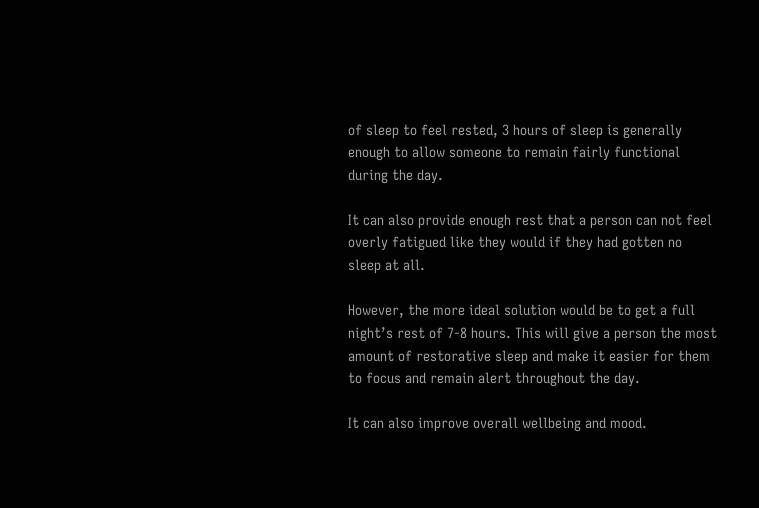of sleep to feel rested, 3 hours of sleep is generally enough to allow someone to remain fairly functional during the day.

It can also provide enough rest that a person can not feel overly fatigued like they would if they had gotten no sleep at all.

However, the more ideal solution would be to get a full night’s rest of 7-8 hours. This will give a person the most amount of restorative sleep and make it easier for them to focus and remain alert throughout the day.

It can also improve overall wellbeing and mood.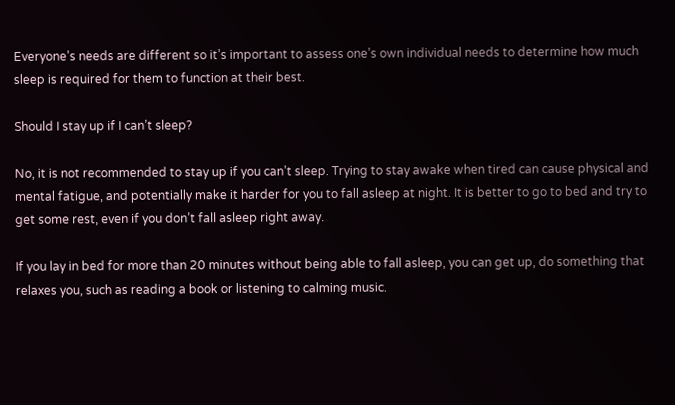Everyone’s needs are different so it’s important to assess one’s own individual needs to determine how much sleep is required for them to function at their best.

Should I stay up if I can’t sleep?

No, it is not recommended to stay up if you can’t sleep. Trying to stay awake when tired can cause physical and mental fatigue, and potentially make it harder for you to fall asleep at night. It is better to go to bed and try to get some rest, even if you don’t fall asleep right away.

If you lay in bed for more than 20 minutes without being able to fall asleep, you can get up, do something that relaxes you, such as reading a book or listening to calming music.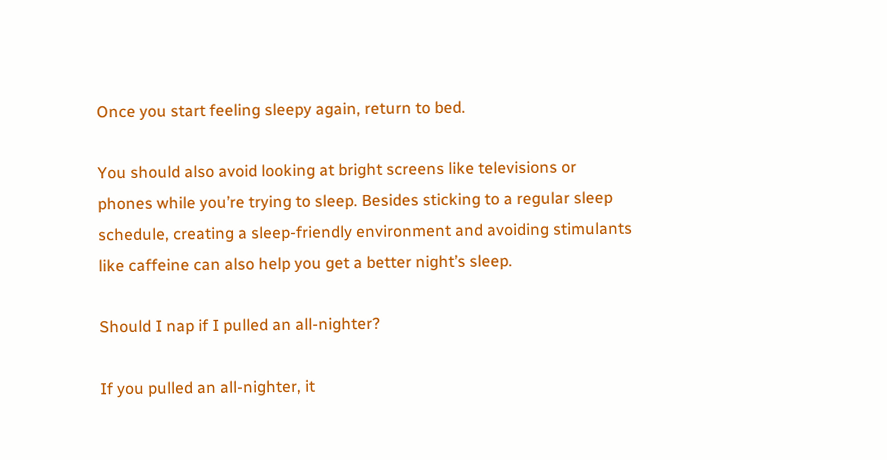Once you start feeling sleepy again, return to bed.

You should also avoid looking at bright screens like televisions or phones while you’re trying to sleep. Besides sticking to a regular sleep schedule, creating a sleep-friendly environment and avoiding stimulants like caffeine can also help you get a better night’s sleep.

Should I nap if I pulled an all-nighter?

If you pulled an all-nighter, it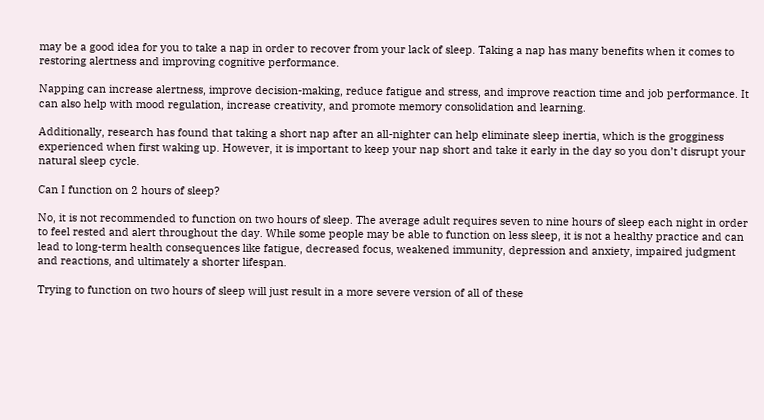may be a good idea for you to take a nap in order to recover from your lack of sleep. Taking a nap has many benefits when it comes to restoring alertness and improving cognitive performance.

Napping can increase alertness, improve decision-making, reduce fatigue and stress, and improve reaction time and job performance. It can also help with mood regulation, increase creativity, and promote memory consolidation and learning.

Additionally, research has found that taking a short nap after an all-nighter can help eliminate sleep inertia, which is the grogginess experienced when first waking up. However, it is important to keep your nap short and take it early in the day so you don’t disrupt your natural sleep cycle.

Can I function on 2 hours of sleep?

No, it is not recommended to function on two hours of sleep. The average adult requires seven to nine hours of sleep each night in order to feel rested and alert throughout the day. While some people may be able to function on less sleep, it is not a healthy practice and can lead to long-term health consequences like fatigue, decreased focus, weakened immunity, depression and anxiety, impaired judgment and reactions, and ultimately a shorter lifespan.

Trying to function on two hours of sleep will just result in a more severe version of all of these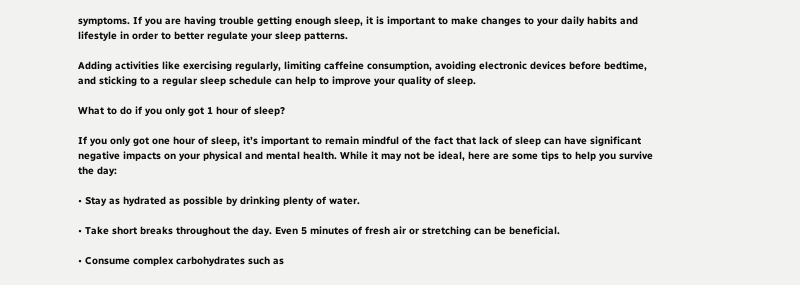symptoms. If you are having trouble getting enough sleep, it is important to make changes to your daily habits and lifestyle in order to better regulate your sleep patterns.

Adding activities like exercising regularly, limiting caffeine consumption, avoiding electronic devices before bedtime, and sticking to a regular sleep schedule can help to improve your quality of sleep.

What to do if you only got 1 hour of sleep?

If you only got one hour of sleep, it’s important to remain mindful of the fact that lack of sleep can have significant negative impacts on your physical and mental health. While it may not be ideal, here are some tips to help you survive the day:

• Stay as hydrated as possible by drinking plenty of water.

• Take short breaks throughout the day. Even 5 minutes of fresh air or stretching can be beneficial.

• Consume complex carbohydrates such as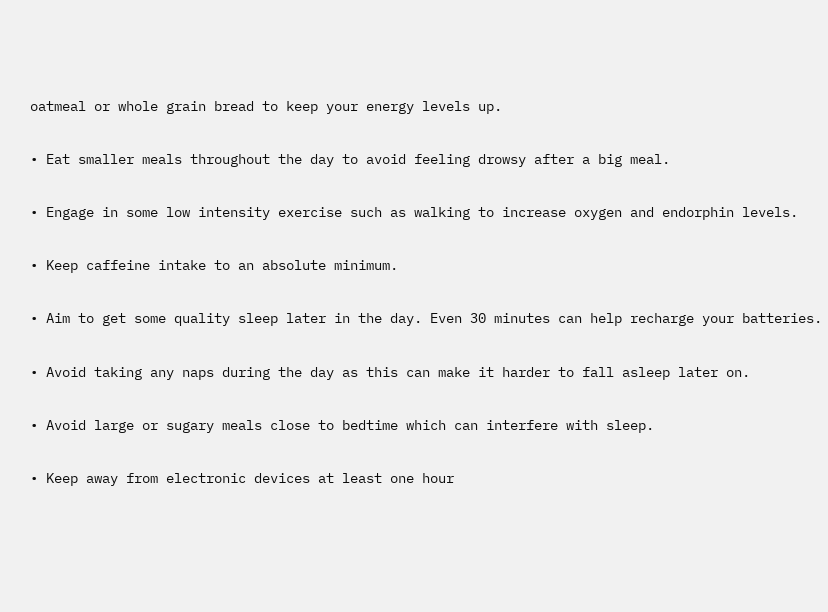oatmeal or whole grain bread to keep your energy levels up.

• Eat smaller meals throughout the day to avoid feeling drowsy after a big meal.

• Engage in some low intensity exercise such as walking to increase oxygen and endorphin levels.

• Keep caffeine intake to an absolute minimum.

• Aim to get some quality sleep later in the day. Even 30 minutes can help recharge your batteries.

• Avoid taking any naps during the day as this can make it harder to fall asleep later on.

• Avoid large or sugary meals close to bedtime which can interfere with sleep.

• Keep away from electronic devices at least one hour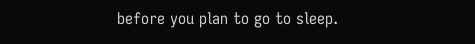before you plan to go to sleep.